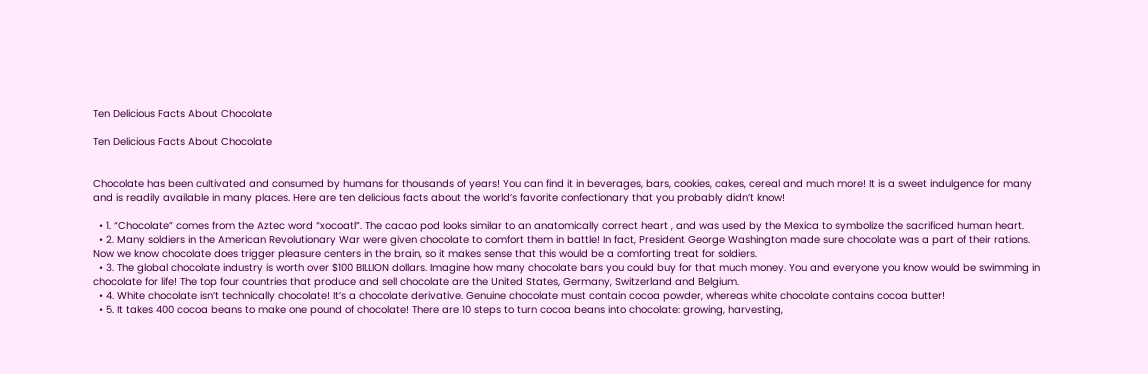Ten Delicious Facts About Chocolate

Ten Delicious Facts About Chocolate


Chocolate has been cultivated and consumed by humans for thousands of years! You can find it in beverages, bars, cookies, cakes, cereal and much more! It is a sweet indulgence for many and is readily available in many places. Here are ten delicious facts about the world’s favorite confectionary that you probably didn’t know!

  • 1. “Chocolate” comes from the Aztec word “xocoatl”. The cacao pod looks similar to an anatomically correct heart , and was used by the Mexica to symbolize the sacrificed human heart.
  • 2. Many soldiers in the American Revolutionary War were given chocolate to comfort them in battle! In fact, President George Washington made sure chocolate was a part of their rations. Now we know chocolate does trigger pleasure centers in the brain, so it makes sense that this would be a comforting treat for soldiers.
  • 3. The global chocolate industry is worth over $100 BILLION dollars. Imagine how many chocolate bars you could buy for that much money. You and everyone you know would be swimming in chocolate for life! The top four countries that produce and sell chocolate are the United States, Germany, Switzerland and Belgium.
  • 4. White chocolate isn’t technically chocolate! It’s a chocolate derivative. Genuine chocolate must contain cocoa powder, whereas white chocolate contains cocoa butter!
  • 5. It takes 400 cocoa beans to make one pound of chocolate! There are 10 steps to turn cocoa beans into chocolate: growing, harvesting,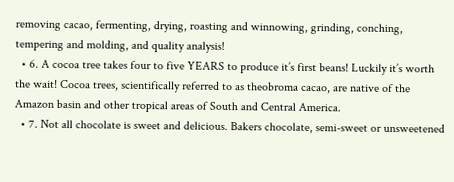removing cacao, fermenting, drying, roasting and winnowing, grinding, conching, tempering and molding, and quality analysis!
  • 6. A cocoa tree takes four to five YEARS to produce it’s first beans! Luckily it’s worth the wait! Cocoa trees, scientifically referred to as theobroma cacao, are native of the Amazon basin and other tropical areas of South and Central America.
  • 7. Not all chocolate is sweet and delicious. Bakers chocolate, semi-sweet or unsweetened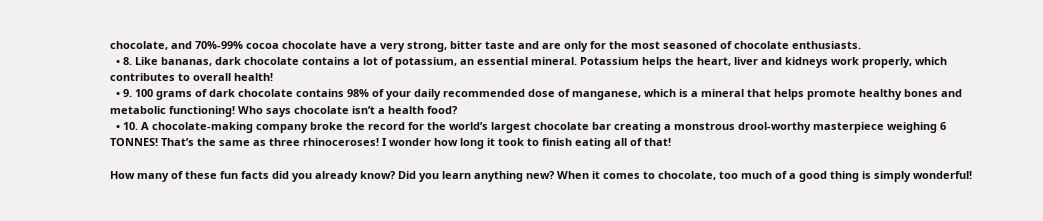chocolate, and 70%-99% cocoa chocolate have a very strong, bitter taste and are only for the most seasoned of chocolate enthusiasts.
  • 8. Like bananas, dark chocolate contains a lot of potassium, an essential mineral. Potassium helps the heart, liver and kidneys work properly, which contributes to overall health!
  • 9. 100 grams of dark chocolate contains 98% of your daily recommended dose of manganese, which is a mineral that helps promote healthy bones and metabolic functioning! Who says chocolate isn’t a health food?
  • 10. A chocolate-making company broke the record for the world’s largest chocolate bar creating a monstrous drool-worthy masterpiece weighing 6 TONNES! That’s the same as three rhinoceroses! I wonder how long it took to finish eating all of that!

How many of these fun facts did you already know? Did you learn anything new? When it comes to chocolate, too much of a good thing is simply wonderful!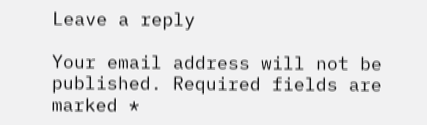Leave a reply

Your email address will not be published. Required fields are marked *